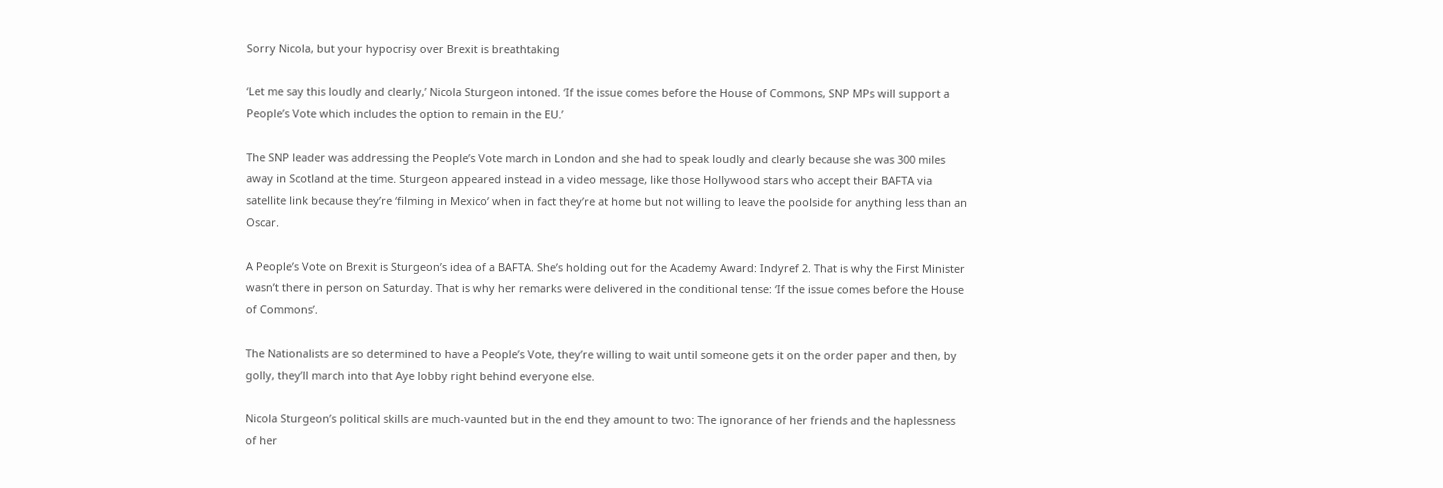Sorry Nicola, but your hypocrisy over Brexit is breathtaking

‘Let me say this loudly and clearly,’ Nicola Sturgeon intoned. ‘If the issue comes before the House of Commons, SNP MPs will support a People’s Vote which includes the option to remain in the EU.’

The SNP leader was addressing the People’s Vote march in London and she had to speak loudly and clearly because she was 300 miles away in Scotland at the time. Sturgeon appeared instead in a video message, like those Hollywood stars who accept their BAFTA via satellite link because they’re ‘filming in Mexico’ when in fact they’re at home but not willing to leave the poolside for anything less than an Oscar.

A People’s Vote on Brexit is Sturgeon’s idea of a BAFTA. She’s holding out for the Academy Award: Indyref 2. That is why the First Minister wasn’t there in person on Saturday. That is why her remarks were delivered in the conditional tense: ‘If the issue comes before the House of Commons’.

The Nationalists are so determined to have a People’s Vote, they’re willing to wait until someone gets it on the order paper and then, by golly, they’ll march into that Aye lobby right behind everyone else.

Nicola Sturgeon’s political skills are much-vaunted but in the end they amount to two: The ignorance of her friends and the haplessness of her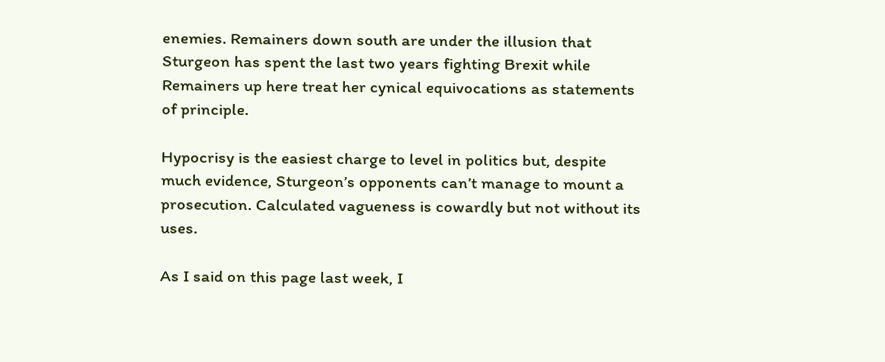enemies. Remainers down south are under the illusion that Sturgeon has spent the last two years fighting Brexit while Remainers up here treat her cynical equivocations as statements of principle.

Hypocrisy is the easiest charge to level in politics but, despite much evidence, Sturgeon’s opponents can’t manage to mount a prosecution. Calculated vagueness is cowardly but not without its uses.

As I said on this page last week, I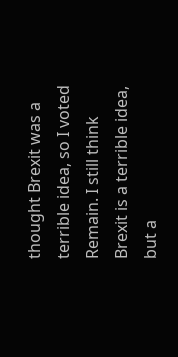thought Brexit was a terrible idea, so I voted Remain. I still think Brexit is a terrible idea, but a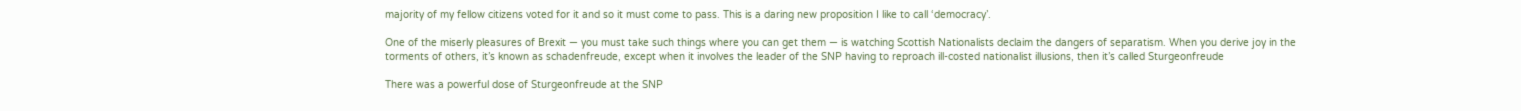majority of my fellow citizens voted for it and so it must come to pass. This is a daring new proposition I like to call ‘democracy’.

One of the miserly pleasures of Brexit — you must take such things where you can get them — is watching Scottish Nationalists declaim the dangers of separatism. When you derive joy in the torments of others, it’s known as schadenfreude, except when it involves the leader of the SNP having to reproach ill-costed nationalist illusions, then it’s called Sturgeonfreude

There was a powerful dose of Sturgeonfreude at the SNP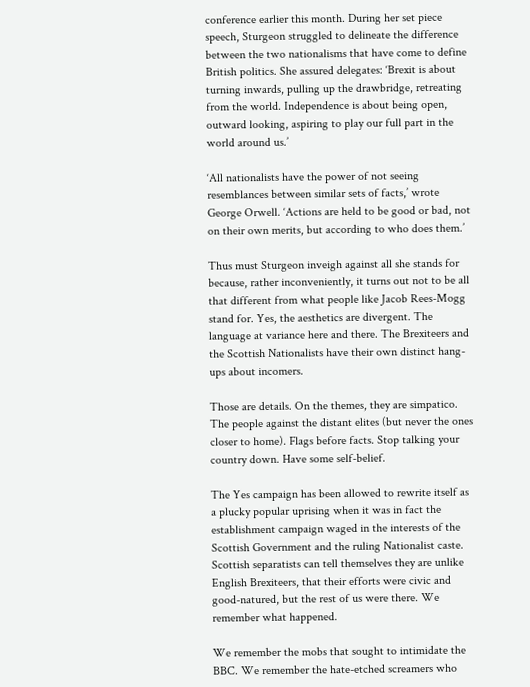conference earlier this month. During her set piece speech, Sturgeon struggled to delineate the difference between the two nationalisms that have come to define British politics. She assured delegates: ‘Brexit is about turning inwards, pulling up the drawbridge, retreating from the world. Independence is about being open, outward looking, aspiring to play our full part in the world around us.’

‘All nationalists have the power of not seeing resemblances between similar sets of facts,’ wrote George Orwell. ‘Actions are held to be good or bad, not on their own merits, but according to who does them.’

Thus must Sturgeon inveigh against all she stands for because, rather inconveniently, it turns out not to be all that different from what people like Jacob Rees-Mogg stand for. Yes, the aesthetics are divergent. The language at variance here and there. The Brexiteers and the Scottish Nationalists have their own distinct hang-ups about incomers.

Those are details. On the themes, they are simpatico. The people against the distant elites (but never the ones closer to home). Flags before facts. Stop talking your country down. Have some self-belief.

The Yes campaign has been allowed to rewrite itself as a plucky popular uprising when it was in fact the establishment campaign waged in the interests of the Scottish Government and the ruling Nationalist caste. Scottish separatists can tell themselves they are unlike English Brexiteers, that their efforts were civic and good-natured, but the rest of us were there. We remember what happened.

We remember the mobs that sought to intimidate the BBC. We remember the hate-etched screamers who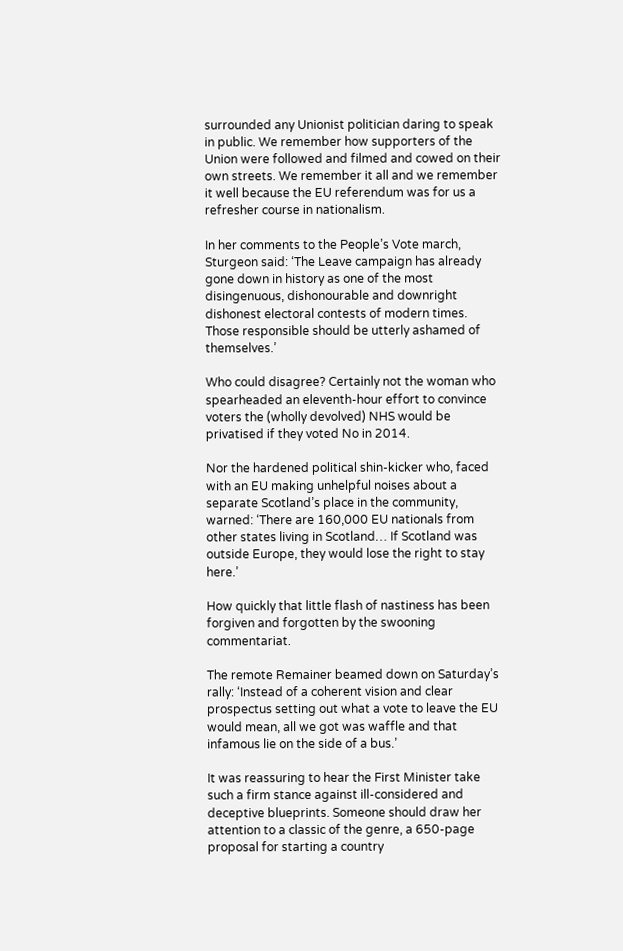surrounded any Unionist politician daring to speak in public. We remember how supporters of the Union were followed and filmed and cowed on their own streets. We remember it all and we remember it well because the EU referendum was for us a refresher course in nationalism.

In her comments to the People’s Vote march, Sturgeon said: ‘The Leave campaign has already gone down in history as one of the most disingenuous, dishonourable and downright dishonest electoral contests of modern times. Those responsible should be utterly ashamed of themselves.’

Who could disagree? Certainly not the woman who spearheaded an eleventh-hour effort to convince voters the (wholly devolved) NHS would be privatised if they voted No in 2014.

Nor the hardened political shin-kicker who, faced with an EU making unhelpful noises about a separate Scotland’s place in the community, warned: ‘There are 160,000 EU nationals from other states living in Scotland… If Scotland was outside Europe, they would lose the right to stay here.’

How quickly that little flash of nastiness has been forgiven and forgotten by the swooning commentariat.

The remote Remainer beamed down on Saturday’s rally: ‘Instead of a coherent vision and clear prospectus setting out what a vote to leave the EU would mean, all we got was waffle and that infamous lie on the side of a bus.’

It was reassuring to hear the First Minister take such a firm stance against ill-considered and deceptive blueprints. Someone should draw her attention to a classic of the genre, a 650-page proposal for starting a country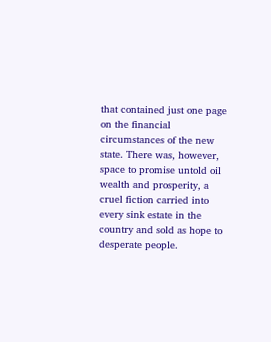that contained just one page on the financial circumstances of the new state. There was, however, space to promise untold oil wealth and prosperity, a cruel fiction carried into every sink estate in the country and sold as hope to desperate people.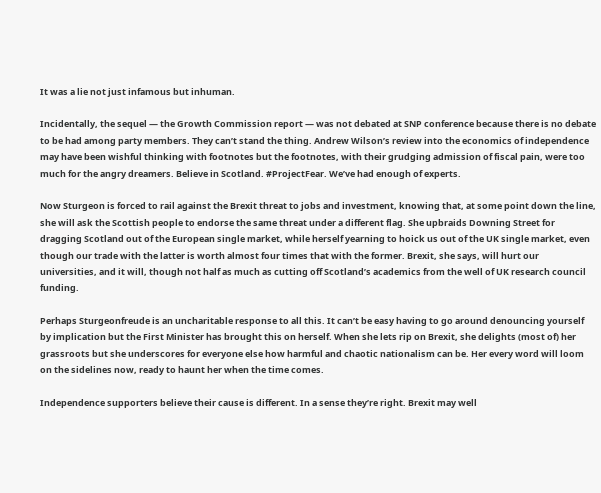It was a lie not just infamous but inhuman.

Incidentally, the sequel — the Growth Commission report — was not debated at SNP conference because there is no debate to be had among party members. They can’t stand the thing. Andrew Wilson’s review into the economics of independence may have been wishful thinking with footnotes but the footnotes, with their grudging admission of fiscal pain, were too much for the angry dreamers. Believe in Scotland. #ProjectFear. We’ve had enough of experts.

Now Sturgeon is forced to rail against the Brexit threat to jobs and investment, knowing that, at some point down the line, she will ask the Scottish people to endorse the same threat under a different flag. She upbraids Downing Street for dragging Scotland out of the European single market, while herself yearning to hoick us out of the UK single market, even though our trade with the latter is worth almost four times that with the former. Brexit, she says, will hurt our universities, and it will, though not half as much as cutting off Scotland’s academics from the well of UK research council funding.

Perhaps Sturgeonfreude is an uncharitable response to all this. It can’t be easy having to go around denouncing yourself by implication but the First Minister has brought this on herself. When she lets rip on Brexit, she delights (most of) her grassroots but she underscores for everyone else how harmful and chaotic nationalism can be. Her every word will loom on the sidelines now, ready to haunt her when the time comes.

Independence supporters believe their cause is different. In a sense they’re right. Brexit may well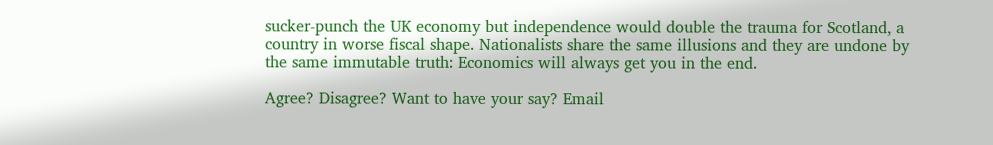sucker-punch the UK economy but independence would double the trauma for Scotland, a country in worse fiscal shape. Nationalists share the same illusions and they are undone by the same immutable truth: Economics will always get you in the end.

Agree? Disagree? Want to have your say? Email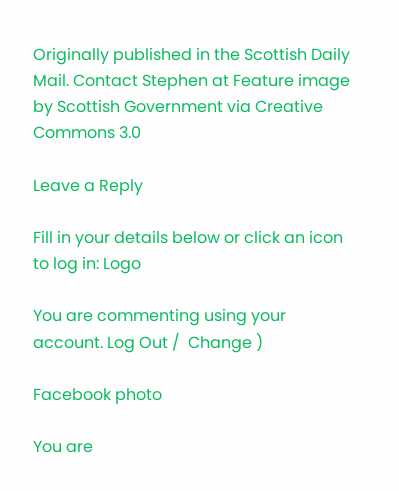Originally published in the Scottish Daily Mail. Contact Stephen at Feature image by Scottish Government via Creative Commons 3.0

Leave a Reply

Fill in your details below or click an icon to log in: Logo

You are commenting using your account. Log Out /  Change )

Facebook photo

You are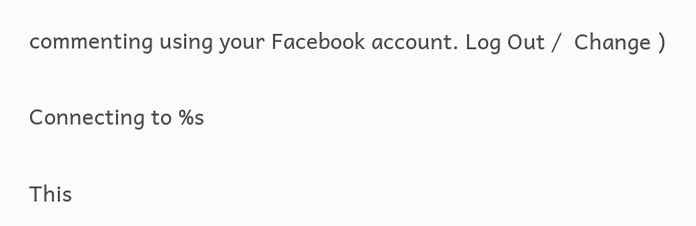commenting using your Facebook account. Log Out /  Change )

Connecting to %s

This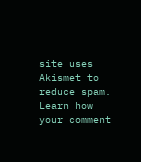site uses Akismet to reduce spam. Learn how your comment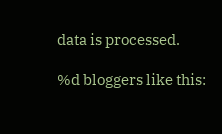data is processed.

%d bloggers like this: